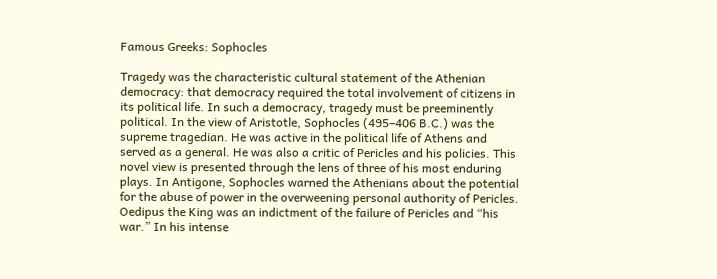Famous Greeks: Sophocles

Tragedy was the characteristic cultural statement of the Athenian democracy: that democracy required the total involvement of citizens in its political life. In such a democracy, tragedy must be preeminently political. In the view of Aristotle, Sophocles (495–406 B.C.) was the supreme tragedian. He was active in the political life of Athens and served as a general. He was also a critic of Pericles and his policies. This novel view is presented through the lens of three of his most enduring plays. In Antigone, Sophocles warned the Athenians about the potential for the abuse of power in the overweening personal authority of Pericles. Oedipus the King was an indictment of the failure of Pericles and “his war.” In his intense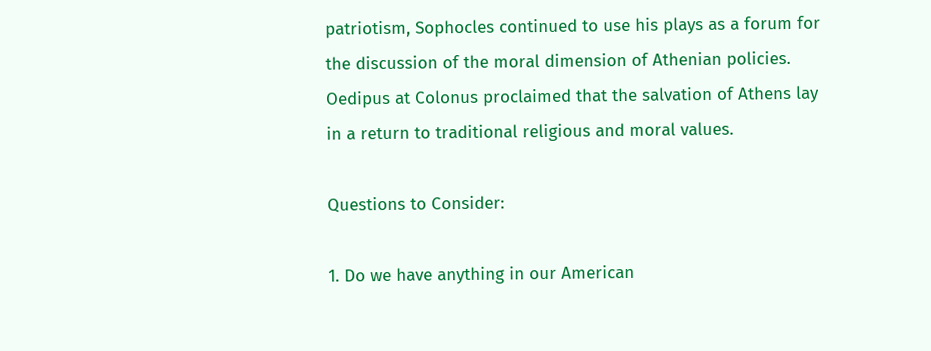patriotism, Sophocles continued to use his plays as a forum for the discussion of the moral dimension of Athenian policies. Oedipus at Colonus proclaimed that the salvation of Athens lay in a return to traditional religious and moral values.

Questions to Consider:

1. Do we have anything in our American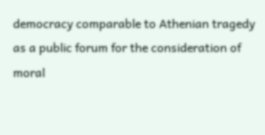democracy comparable to Athenian tragedy as a public forum for the consideration of moral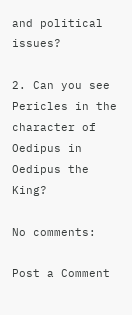and political issues?

2. Can you see Pericles in the character of Oedipus in Oedipus the King?

No comments:

Post a Comment